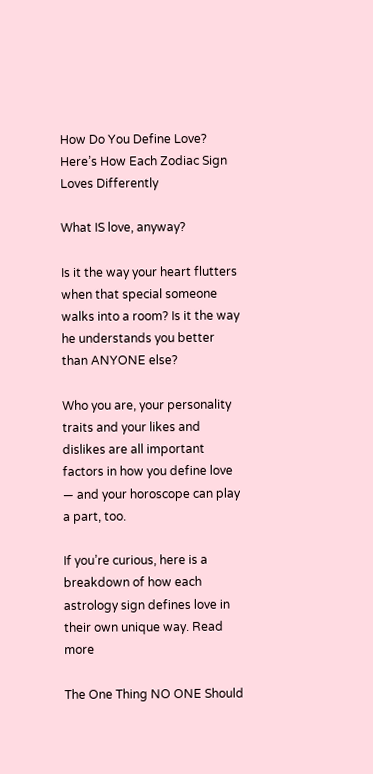How Do You Define Love? Here’s How Each Zodiac Sign Loves Differently

What IS love, anyway?

Is it the way your heart flutters when that special someone walks into a room? Is it the way he understands you better than ANYONE else?

Who you are, your personality traits and your likes and dislikes are all important factors in how you define love — and your horoscope can play a part, too.

If you’re curious, here is a breakdown of how each astrology sign defines love in their own unique way. Read more

The One Thing NO ONE Should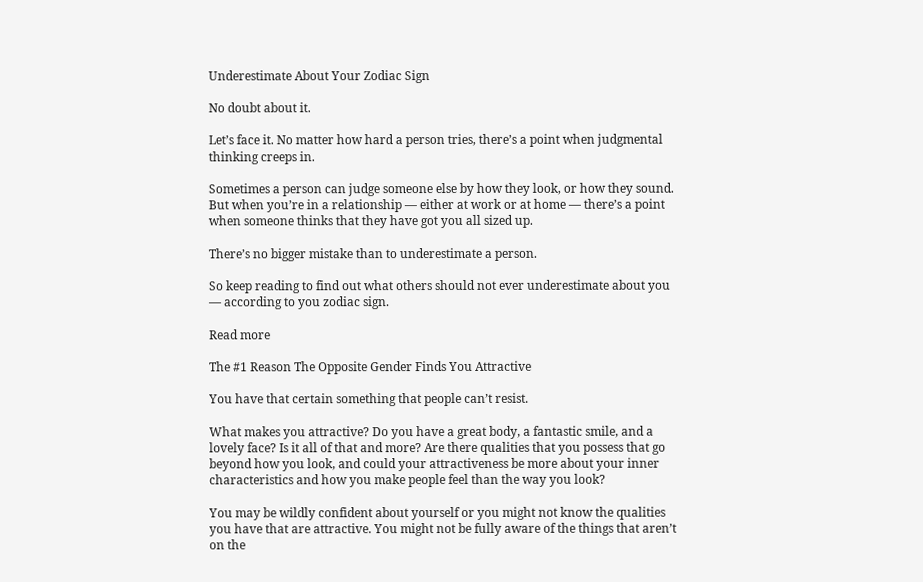Underestimate About Your Zodiac Sign

No doubt about it.

Let’s face it. No matter how hard a person tries, there’s a point when judgmental thinking creeps in.

Sometimes a person can judge someone else by how they look, or how they sound. But when you’re in a relationship — either at work or at home — there’s a point when someone thinks that they have got you all sized up.

There’s no bigger mistake than to underestimate a person.

So keep reading to find out what others should not ever underestimate about you — according to you zodiac sign.

Read more

The #1 Reason The Opposite Gender Finds You Attractive

You have that certain something that people can’t resist.

What makes you attractive? Do you have a great body, a fantastic smile, and a lovely face? Is it all of that and more? Are there qualities that you possess that go beyond how you look, and could your attractiveness be more about your inner characteristics and how you make people feel than the way you look?

You may be wildly confident about yourself or you might not know the qualities you have that are attractive. You might not be fully aware of the things that aren’t on the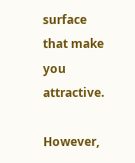surface that make you attractive.

However,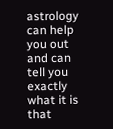astrology can help you out and can tell you exactly what it is that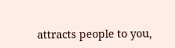attracts people to you,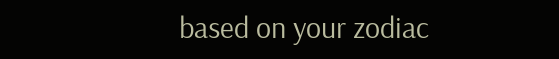based on your zodiac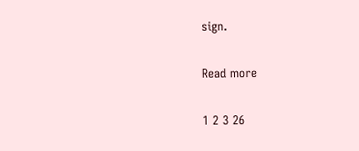sign.

Read more

1 2 3 26